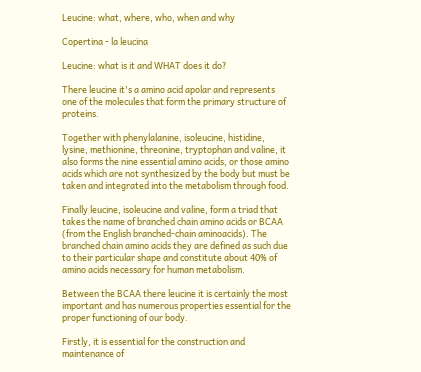Leucine: what, where, who, when and why

Copertina - la leucina

Leucine: what is it and WHAT does it do?

There leucine it's a amino acid apolar and represents one of the molecules that form the primary structure of proteins.

Together with phenylalanine, isoleucine, histidine, lysine, methionine, threonine, tryptophan and valine, it also forms the nine essential amino acids, or those amino acids which are not synthesized by the body but must be taken and integrated into the metabolism through food.

Finally leucine, isoleucine and valine, form a triad that takes the name of branched chain amino acids or BCAA (from the English branched-chain aminoacids). The branched chain amino acids they are defined as such due to their particular shape and constitute about 40% of amino acids necessary for human metabolism.

Between the BCAA there leucine it is certainly the most important and has numerous properties essential for the proper functioning of our body.

Firstly, it is essential for the construction and maintenance of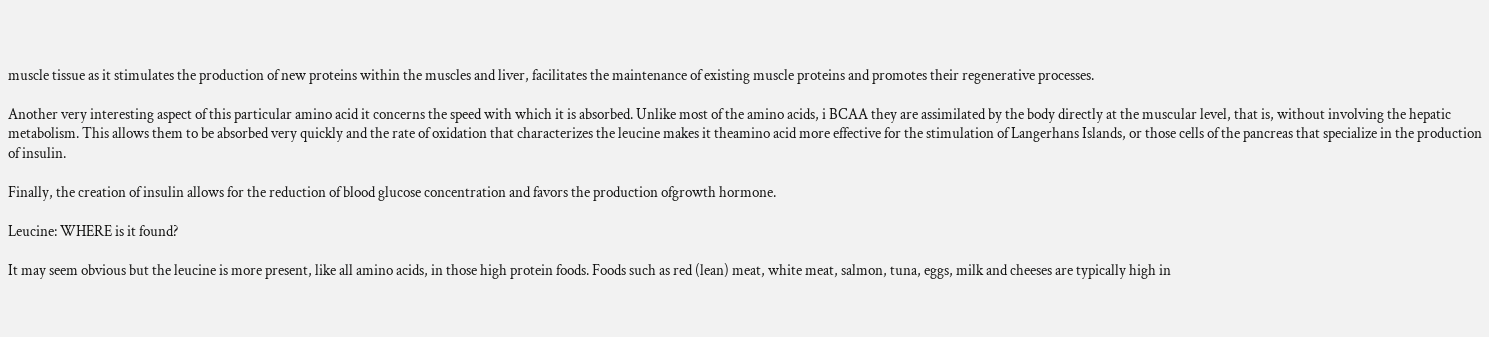muscle tissue as it stimulates the production of new proteins within the muscles and liver, facilitates the maintenance of existing muscle proteins and promotes their regenerative processes.

Another very interesting aspect of this particular amino acid it concerns the speed with which it is absorbed. Unlike most of the amino acids, i BCAA they are assimilated by the body directly at the muscular level, that is, without involving the hepatic metabolism. This allows them to be absorbed very quickly and the rate of oxidation that characterizes the leucine makes it theamino acid more effective for the stimulation of Langerhans Islands, or those cells of the pancreas that specialize in the production of insulin.

Finally, the creation of insulin allows for the reduction of blood glucose concentration and favors the production ofgrowth hormone.

Leucine: WHERE is it found?

It may seem obvious but the leucine is more present, like all amino acids, in those high protein foods. Foods such as red (lean) meat, white meat, salmon, tuna, eggs, milk and cheeses are typically high in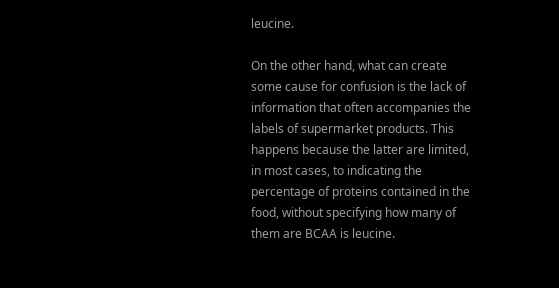leucine.

On the other hand, what can create some cause for confusion is the lack of information that often accompanies the labels of supermarket products. This happens because the latter are limited, in most cases, to indicating the percentage of proteins contained in the food, without specifying how many of them are BCAA is leucine.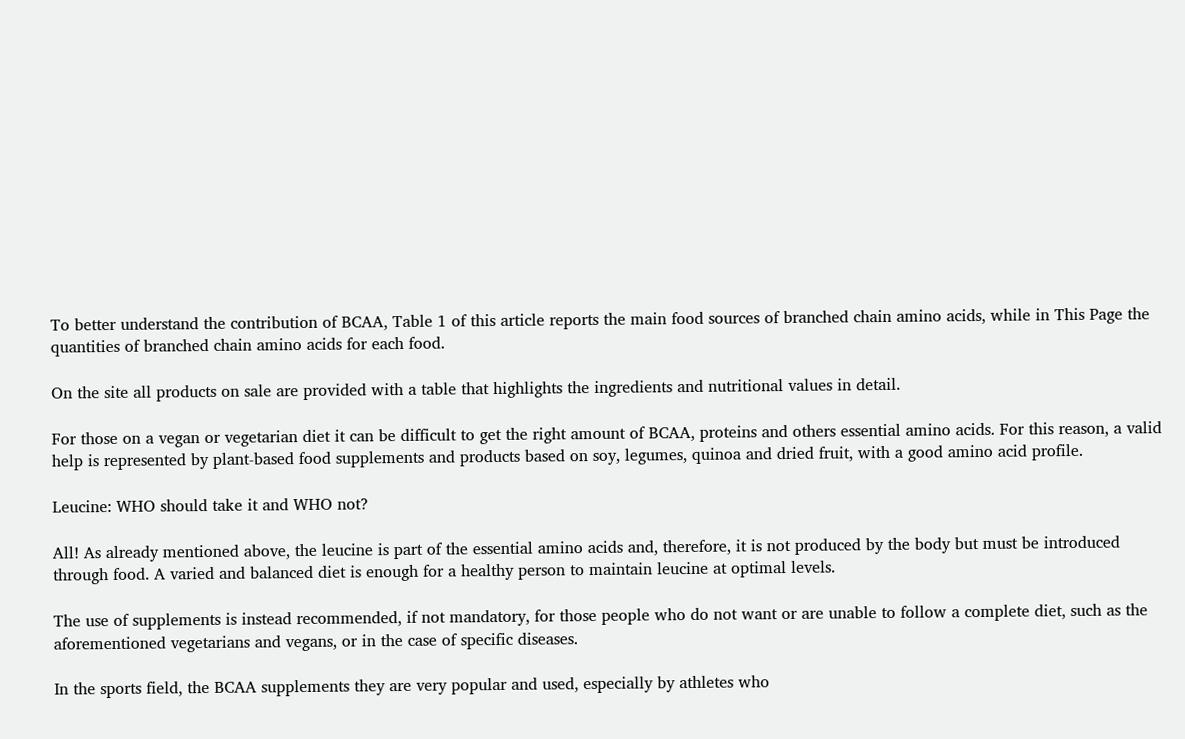To better understand the contribution of BCAA, Table 1 of this article reports the main food sources of branched chain amino acids, while in This Page the quantities of branched chain amino acids for each food.

On the site all products on sale are provided with a table that highlights the ingredients and nutritional values in detail.

For those on a vegan or vegetarian diet it can be difficult to get the right amount of BCAA, proteins and others essential amino acids. For this reason, a valid help is represented by plant-based food supplements and products based on soy, legumes, quinoa and dried fruit, with a good amino acid profile.

Leucine: WHO should take it and WHO not?

All! As already mentioned above, the leucine is part of the essential amino acids and, therefore, it is not produced by the body but must be introduced through food. A varied and balanced diet is enough for a healthy person to maintain leucine at optimal levels.

The use of supplements is instead recommended, if not mandatory, for those people who do not want or are unable to follow a complete diet, such as the aforementioned vegetarians and vegans, or in the case of specific diseases.

In the sports field, the BCAA supplements they are very popular and used, especially by athletes who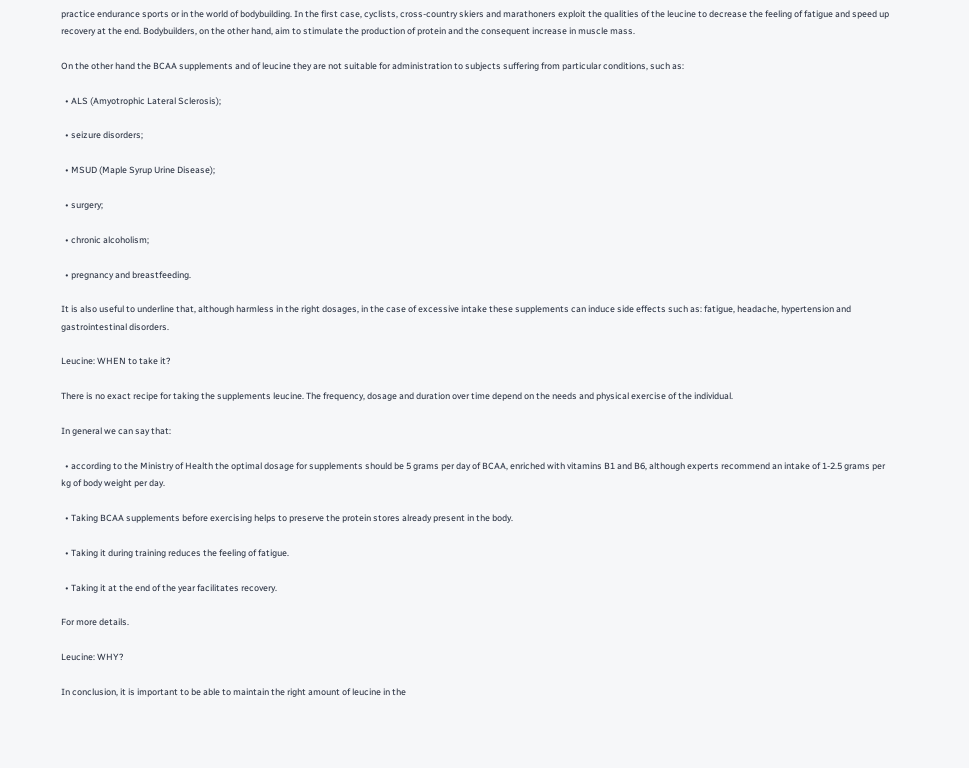practice endurance sports or in the world of bodybuilding. In the first case, cyclists, cross-country skiers and marathoners exploit the qualities of the leucine to decrease the feeling of fatigue and speed up recovery at the end. Bodybuilders, on the other hand, aim to stimulate the production of protein and the consequent increase in muscle mass.

On the other hand the BCAA supplements and of leucine they are not suitable for administration to subjects suffering from particular conditions, such as:

  • ALS (Amyotrophic Lateral Sclerosis);

  • seizure disorders;

  • MSUD (Maple Syrup Urine Disease);

  • surgery;

  • chronic alcoholism;

  • pregnancy and breastfeeding.

It is also useful to underline that, although harmless in the right dosages, in the case of excessive intake these supplements can induce side effects such as: fatigue, headache, hypertension and gastrointestinal disorders.

Leucine: WHEN to take it?

There is no exact recipe for taking the supplements leucine. The frequency, dosage and duration over time depend on the needs and physical exercise of the individual.

In general we can say that:

  • according to the Ministry of Health the optimal dosage for supplements should be 5 grams per day of BCAA, enriched with vitamins B1 and B6, although experts recommend an intake of 1-2.5 grams per kg of body weight per day.

  • Taking BCAA supplements before exercising helps to preserve the protein stores already present in the body.

  • Taking it during training reduces the feeling of fatigue.

  • Taking it at the end of the year facilitates recovery.

For more details.

Leucine: WHY?

In conclusion, it is important to be able to maintain the right amount of leucine in the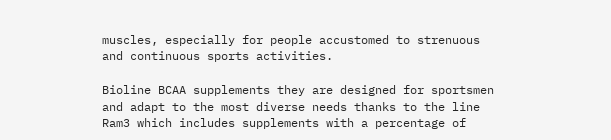muscles, especially for people accustomed to strenuous and continuous sports activities.

Bioline BCAA supplements they are designed for sportsmen and adapt to the most diverse needs thanks to the line Ram3 which includes supplements with a percentage of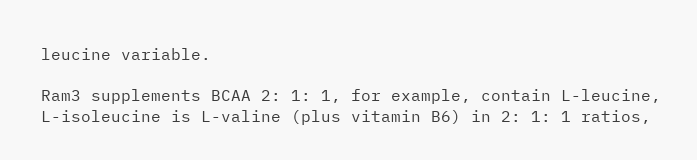leucine variable.

Ram3 supplements BCAA 2: 1: 1, for example, contain L-leucine, L-isoleucine is L-valine (plus vitamin B6) in 2: 1: 1 ratios,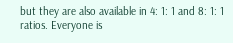but they are also available in 4: 1: 1 and 8: 1: 1 ratios. Everyone is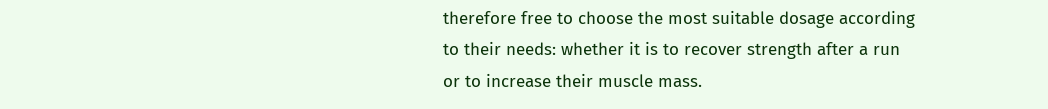therefore free to choose the most suitable dosage according to their needs: whether it is to recover strength after a run or to increase their muscle mass.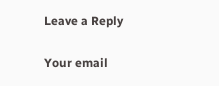Leave a Reply

Your email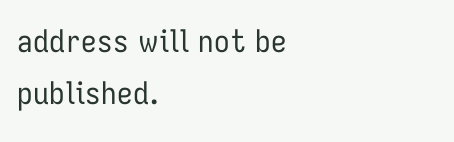address will not be published.